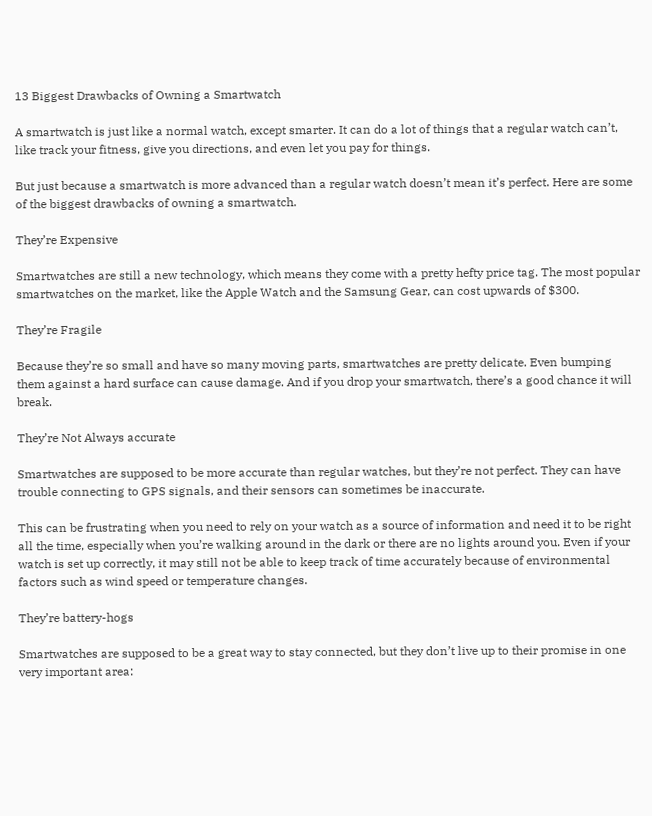13 Biggest Drawbacks of Owning a Smartwatch

A smartwatch is just like a normal watch, except smarter. It can do a lot of things that a regular watch can’t, like track your fitness, give you directions, and even let you pay for things.

But just because a smartwatch is more advanced than a regular watch doesn’t mean it’s perfect. Here are some of the biggest drawbacks of owning a smartwatch.

They’re Expensive

Smartwatches are still a new technology, which means they come with a pretty hefty price tag. The most popular smartwatches on the market, like the Apple Watch and the Samsung Gear, can cost upwards of $300.

They’re Fragile

Because they’re so small and have so many moving parts, smartwatches are pretty delicate. Even bumping them against a hard surface can cause damage. And if you drop your smartwatch, there’s a good chance it will break.

They’re Not Always accurate

Smartwatches are supposed to be more accurate than regular watches, but they’re not perfect. They can have trouble connecting to GPS signals, and their sensors can sometimes be inaccurate.

This can be frustrating when you need to rely on your watch as a source of information and need it to be right all the time, especially when you’re walking around in the dark or there are no lights around you. Even if your watch is set up correctly, it may still not be able to keep track of time accurately because of environmental factors such as wind speed or temperature changes.

They’re battery-hogs

Smartwatches are supposed to be a great way to stay connected, but they don’t live up to their promise in one very important area: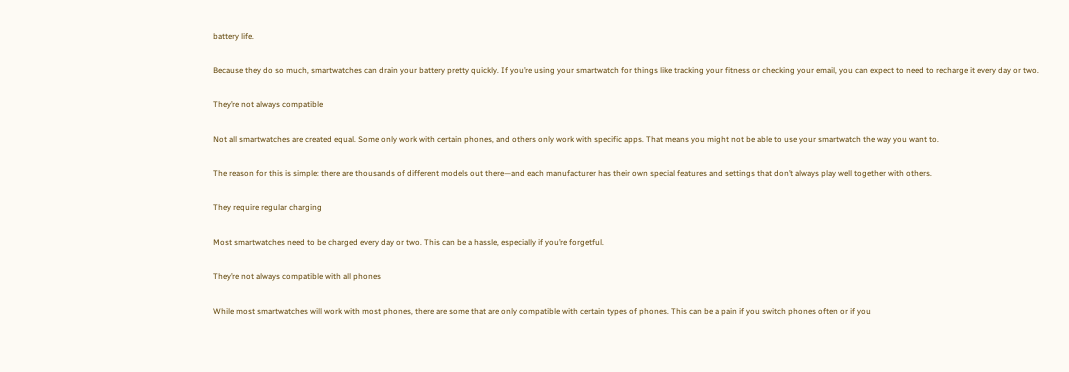battery life.

Because they do so much, smartwatches can drain your battery pretty quickly. If you’re using your smartwatch for things like tracking your fitness or checking your email, you can expect to need to recharge it every day or two.

They’re not always compatible

Not all smartwatches are created equal. Some only work with certain phones, and others only work with specific apps. That means you might not be able to use your smartwatch the way you want to.

The reason for this is simple: there are thousands of different models out there—and each manufacturer has their own special features and settings that don’t always play well together with others.

They require regular charging

Most smartwatches need to be charged every day or two. This can be a hassle, especially if you’re forgetful.

They’re not always compatible with all phones

While most smartwatches will work with most phones, there are some that are only compatible with certain types of phones. This can be a pain if you switch phones often or if you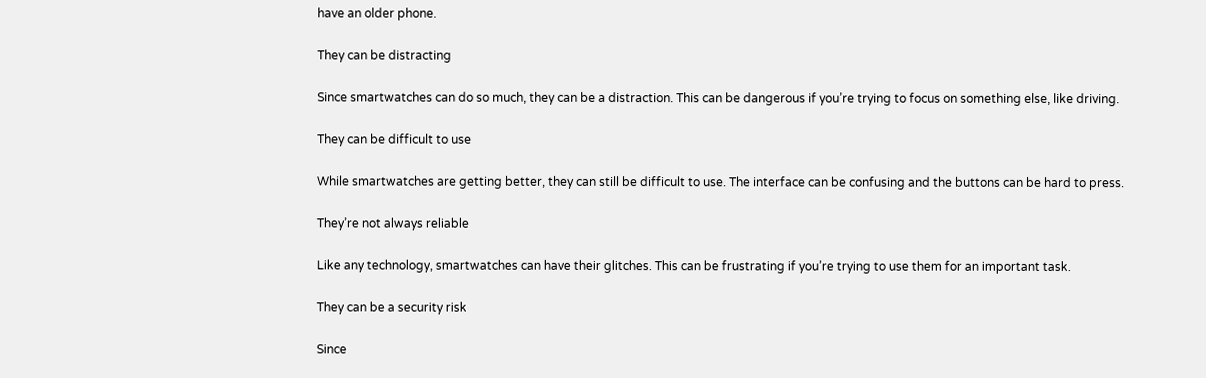have an older phone.

They can be distracting

Since smartwatches can do so much, they can be a distraction. This can be dangerous if you’re trying to focus on something else, like driving.

They can be difficult to use

While smartwatches are getting better, they can still be difficult to use. The interface can be confusing and the buttons can be hard to press.

They’re not always reliable

Like any technology, smartwatches can have their glitches. This can be frustrating if you’re trying to use them for an important task.

They can be a security risk

Since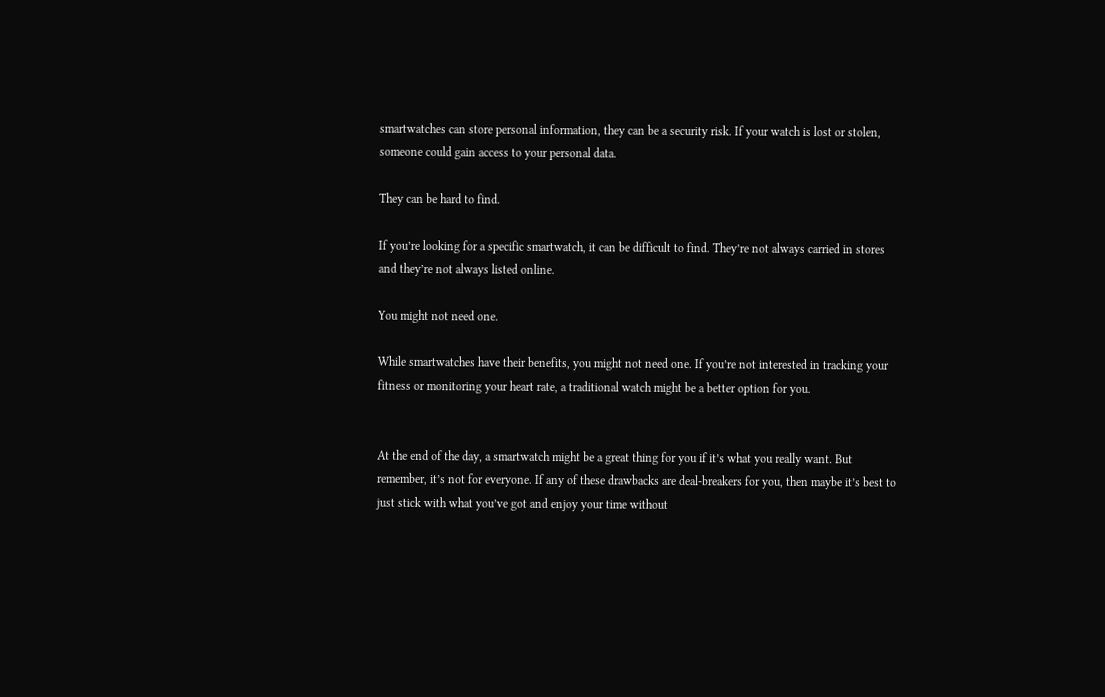smartwatches can store personal information, they can be a security risk. If your watch is lost or stolen, someone could gain access to your personal data.

They can be hard to find.

If you’re looking for a specific smartwatch, it can be difficult to find. They’re not always carried in stores and they’re not always listed online.

You might not need one.

While smartwatches have their benefits, you might not need one. If you’re not interested in tracking your fitness or monitoring your heart rate, a traditional watch might be a better option for you.


At the end of the day, a smartwatch might be a great thing for you if it’s what you really want. But remember, it’s not for everyone. If any of these drawbacks are deal-breakers for you, then maybe it’s best to just stick with what you’ve got and enjoy your time without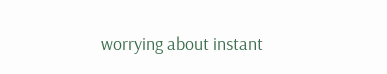worrying about instant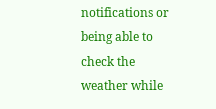notifications or being able to check the weather while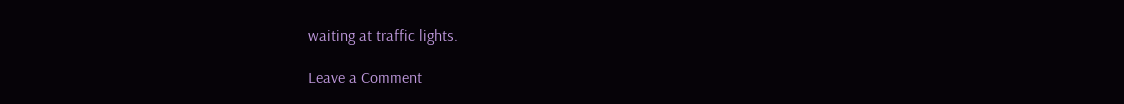waiting at traffic lights.

Leave a Comment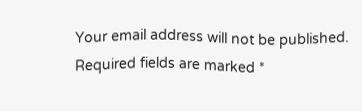Your email address will not be published. Required fields are marked *